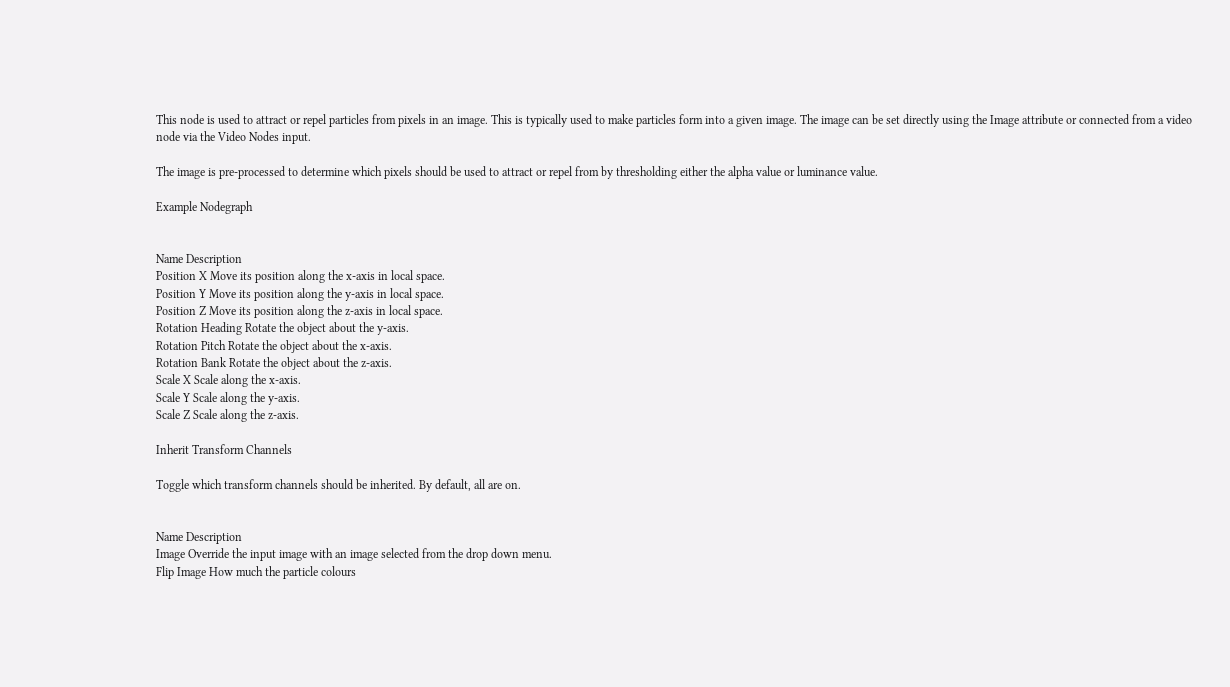This node is used to attract or repel particles from pixels in an image. This is typically used to make particles form into a given image. The image can be set directly using the Image attribute or connected from a video node via the Video Nodes input.

The image is pre-processed to determine which pixels should be used to attract or repel from by thresholding either the alpha value or luminance value.

Example Nodegraph


Name Description
Position X Move its position along the x-axis in local space.
Position Y Move its position along the y-axis in local space.
Position Z Move its position along the z-axis in local space.
Rotation Heading Rotate the object about the y-axis.
Rotation Pitch Rotate the object about the x-axis.
Rotation Bank Rotate the object about the z-axis.
Scale X Scale along the x-axis.
Scale Y Scale along the y-axis.
Scale Z Scale along the z-axis.

Inherit Transform Channels

Toggle which transform channels should be inherited. By default, all are on.


Name Description
Image Override the input image with an image selected from the drop down menu.
Flip Image How much the particle colours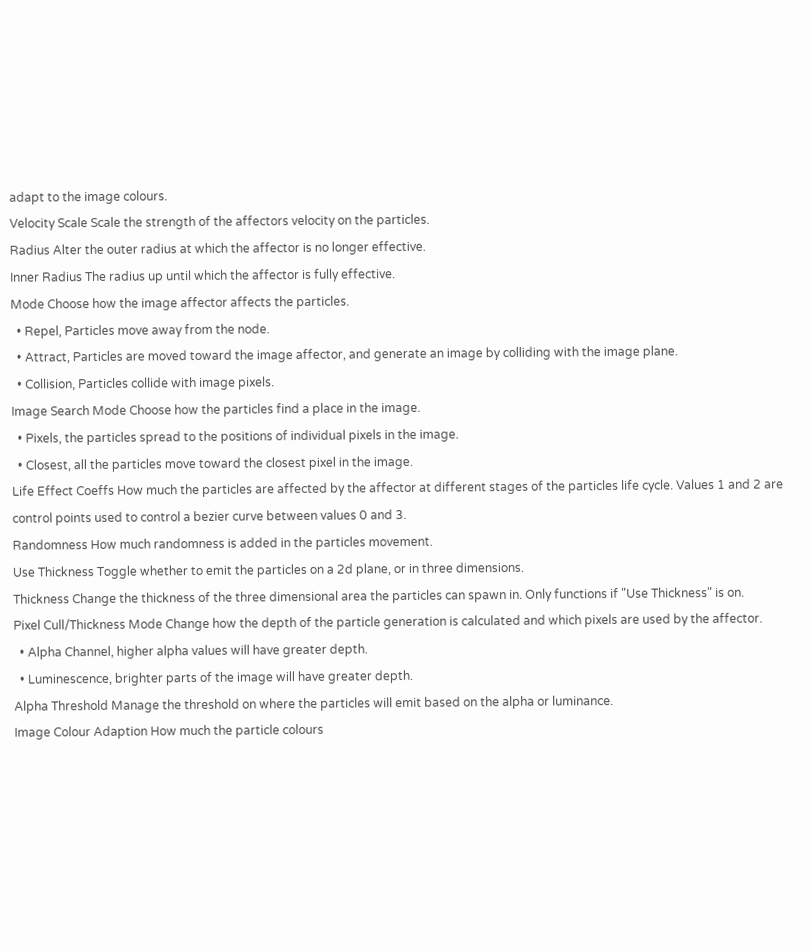adapt to the image colours.
Velocity Scale Scale the strength of the affectors velocity on the particles.
Radius Alter the outer radius at which the affector is no longer effective.
Inner Radius The radius up until which the affector is fully effective.
Mode Choose how the image affector affects the particles.
  • Repel, Particles move away from the node.
  • Attract, Particles are moved toward the image affector, and generate an image by colliding with the image plane.
  • Collision, Particles collide with image pixels.
Image Search Mode Choose how the particles find a place in the image.
  • Pixels, the particles spread to the positions of individual pixels in the image.
  • Closest, all the particles move toward the closest pixel in the image.
Life Effect Coeffs How much the particles are affected by the affector at different stages of the particles life cycle. Values 1 and 2 are control points used to control a bezier curve between values 0 and 3.
Randomness How much randomness is added in the particles movement.
Use Thickness Toggle whether to emit the particles on a 2d plane, or in three dimensions.
Thickness Change the thickness of the three dimensional area the particles can spawn in. Only functions if "Use Thickness" is on.
Pixel Cull/Thickness Mode Change how the depth of the particle generation is calculated and which pixels are used by the affector.
  • Alpha Channel, higher alpha values will have greater depth.
  • Luminescence, brighter parts of the image will have greater depth.
Alpha Threshold Manage the threshold on where the particles will emit based on the alpha or luminance.
Image Colour Adaption How much the particle colours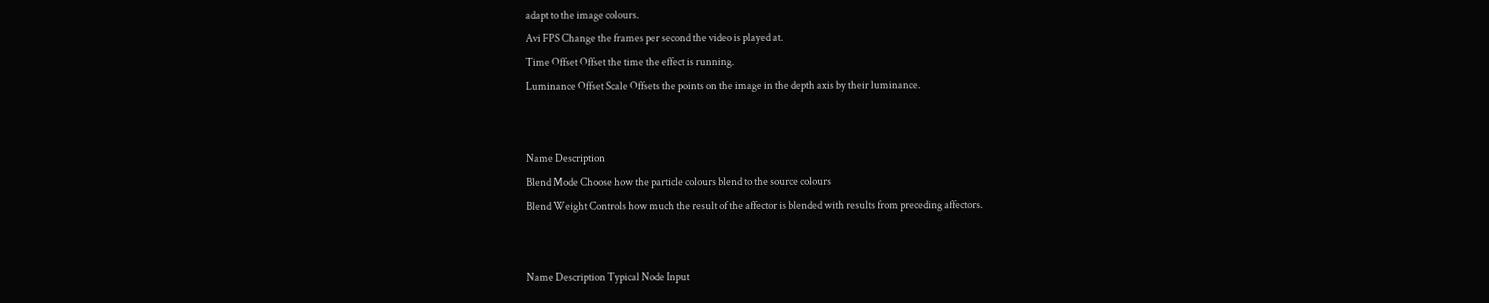adapt to the image colours.
Avi FPS Change the frames per second the video is played at.
Time Offset Offset the time the effect is running.
Luminance Offset Scale Offsets the points on the image in the depth axis by their luminance.


Name Description
Blend Mode Choose how the particle colours blend to the source colours
Blend Weight Controls how much the result of the affector is blended with results from preceding affectors.


Name Description Typical Node Input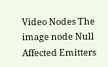Video Nodes The image node Null
Affected Emitters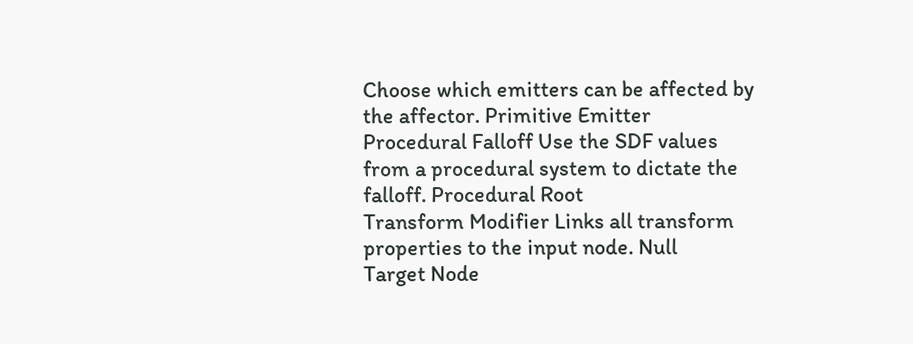Choose which emitters can be affected by the affector. Primitive Emitter
Procedural Falloff Use the SDF values from a procedural system to dictate the falloff. Procedural Root
Transform Modifier Links all transform properties to the input node. Null
Target Node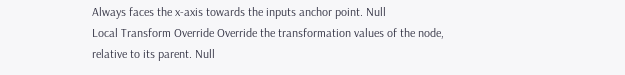Always faces the x-axis towards the inputs anchor point. Null
Local Transform Override Override the transformation values of the node, relative to its parent. Null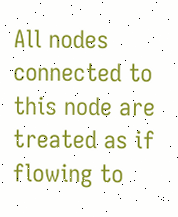All nodes connected to this node are treated as if flowing to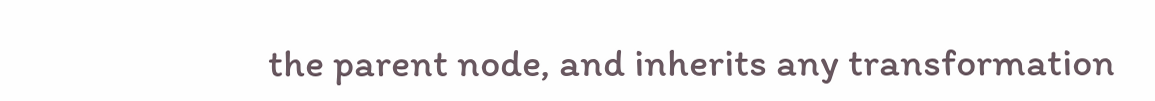the parent node, and inherits any transformation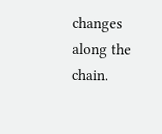changes along the chain.